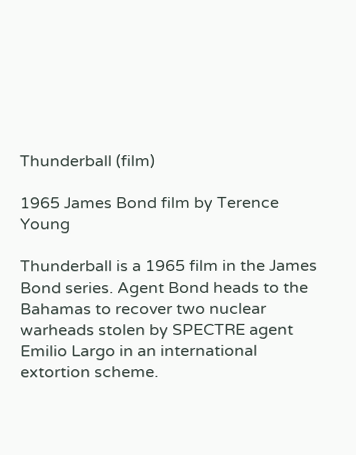Thunderball (film)

1965 James Bond film by Terence Young

Thunderball is a 1965 film in the James Bond series. Agent Bond heads to the Bahamas to recover two nuclear warheads stolen by SPECTRE agent Emilio Largo in an international extortion scheme.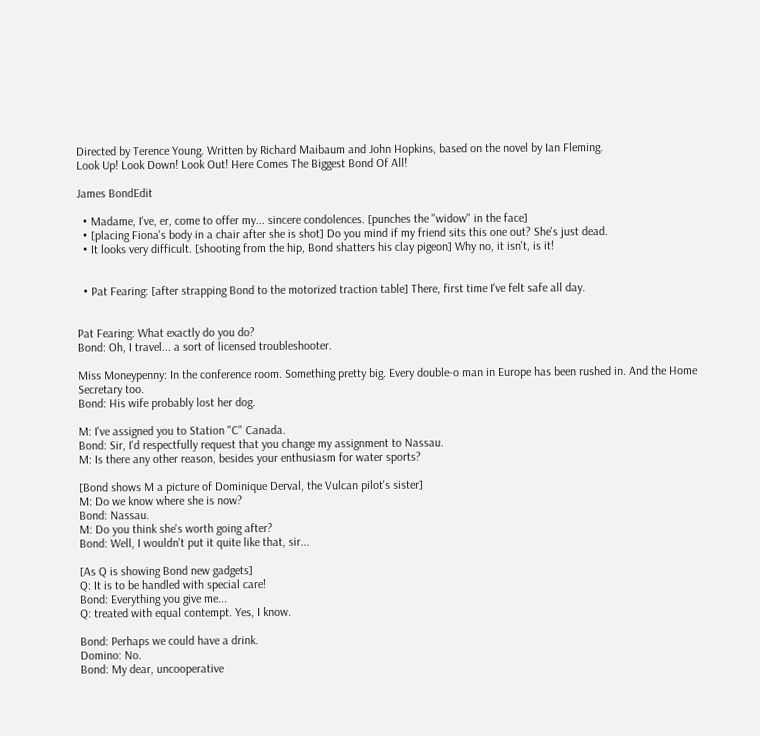Directed by Terence Young. Written by Richard Maibaum and John Hopkins, based on the novel by Ian Fleming.
Look Up! Look Down! Look Out! Here Comes The Biggest Bond Of All!

James BondEdit

  • Madame, I've, er, come to offer my... sincere condolences. [punches the "widow" in the face]
  • [placing Fiona's body in a chair after she is shot] Do you mind if my friend sits this one out? She's just dead.
  • It looks very difficult. [shooting from the hip, Bond shatters his clay pigeon] Why no, it isn't, is it!


  • Pat Fearing: [after strapping Bond to the motorized traction table] There, first time I've felt safe all day.


Pat Fearing: What exactly do you do?
Bond: Oh, I travel... a sort of licensed troubleshooter.

Miss Moneypenny: In the conference room. Something pretty big. Every double-o man in Europe has been rushed in. And the Home Secretary too.
Bond: His wife probably lost her dog.

M: I've assigned you to Station "C" Canada.
Bond: Sir, I'd respectfully request that you change my assignment to Nassau.
M: Is there any other reason, besides your enthusiasm for water sports?

[Bond shows M a picture of Dominique Derval, the Vulcan pilot's sister]
M: Do we know where she is now?
Bond: Nassau.
M: Do you think she's worth going after?
Bond: Well, I wouldn't put it quite like that, sir...

[As Q is showing Bond new gadgets]
Q: It is to be handled with special care!
Bond: Everything you give me...
Q: treated with equal contempt. Yes, I know.

Bond: Perhaps we could have a drink.
Domino: No.
Bond: My dear, uncooperative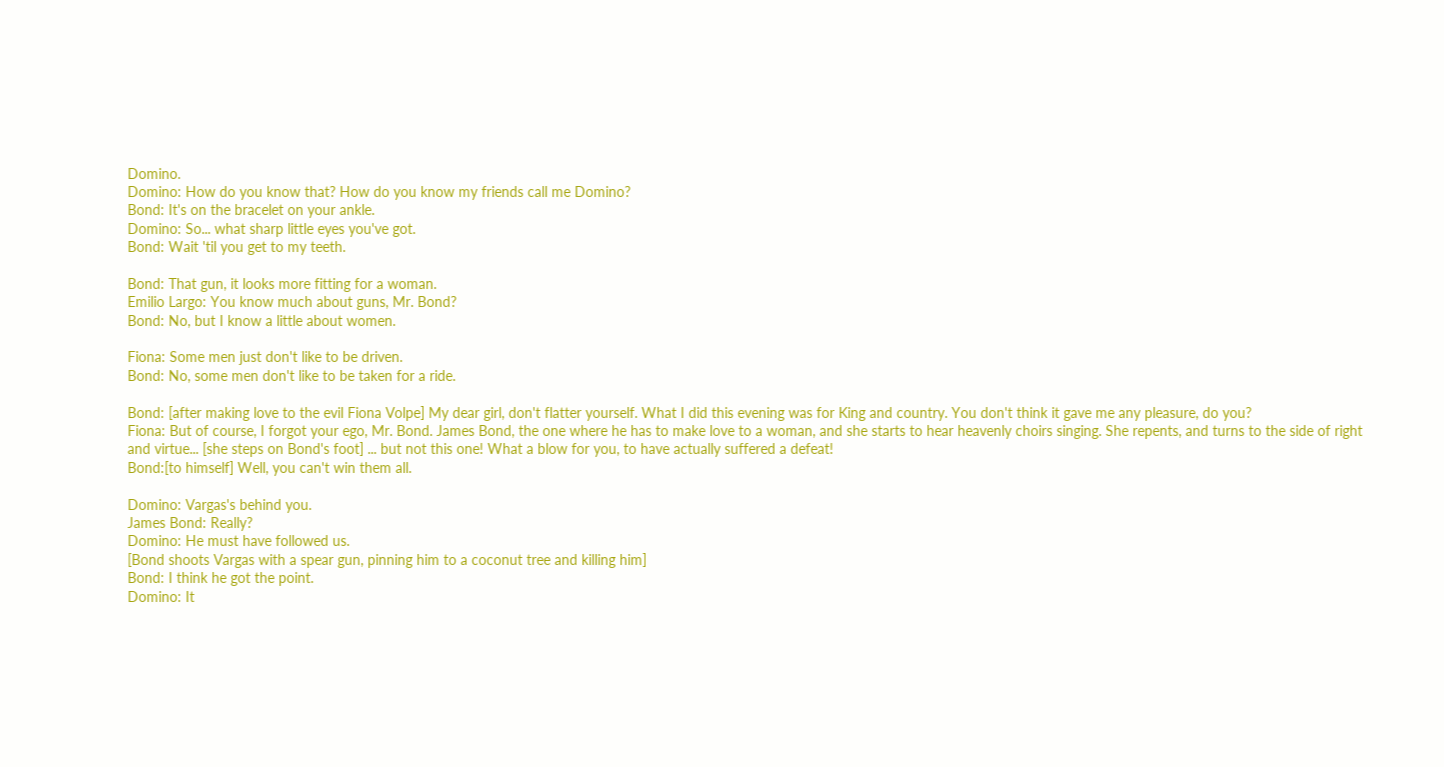Domino.
Domino: How do you know that? How do you know my friends call me Domino?
Bond: It's on the bracelet on your ankle.
Domino: So... what sharp little eyes you've got.
Bond: Wait 'til you get to my teeth.

Bond: That gun, it looks more fitting for a woman.
Emilio Largo: You know much about guns, Mr. Bond?
Bond: No, but I know a little about women.

Fiona: Some men just don't like to be driven.
Bond: No, some men don't like to be taken for a ride.

Bond: [after making love to the evil Fiona Volpe] My dear girl, don't flatter yourself. What I did this evening was for King and country. You don't think it gave me any pleasure, do you?
Fiona: But of course, I forgot your ego, Mr. Bond. James Bond, the one where he has to make love to a woman, and she starts to hear heavenly choirs singing. She repents, and turns to the side of right and virtue... [she steps on Bond's foot] ... but not this one! What a blow for you, to have actually suffered a defeat!
Bond:[to himself] Well, you can't win them all.

Domino: Vargas's behind you.
James Bond: Really?
Domino: He must have followed us.
[Bond shoots Vargas with a spear gun, pinning him to a coconut tree and killing him]
Bond: I think he got the point.
Domino: It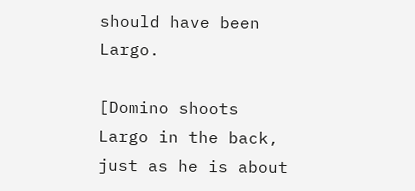should have been Largo.

[Domino shoots Largo in the back, just as he is about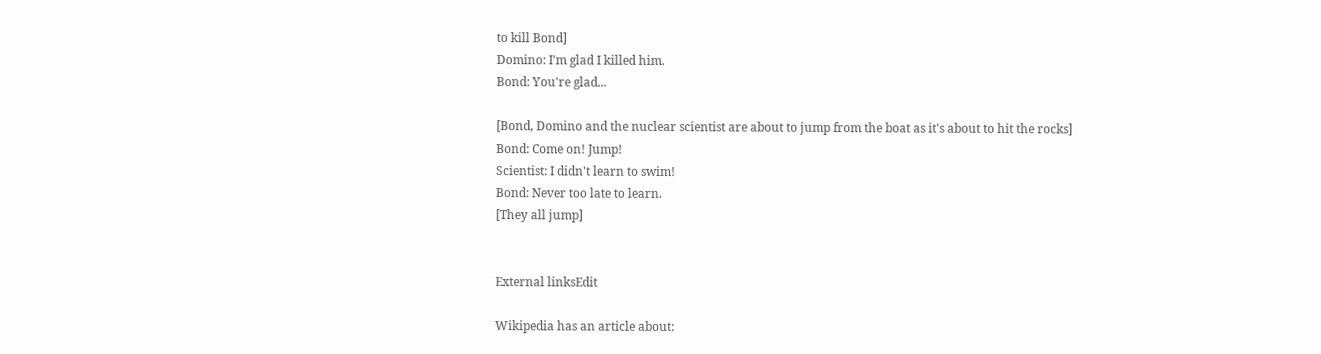to kill Bond]
Domino: I'm glad I killed him.
Bond: You're glad...

[Bond, Domino and the nuclear scientist are about to jump from the boat as it's about to hit the rocks]
Bond: Come on! Jump!
Scientist: I didn't learn to swim!
Bond: Never too late to learn.
[They all jump]


External linksEdit

Wikipedia has an article about: